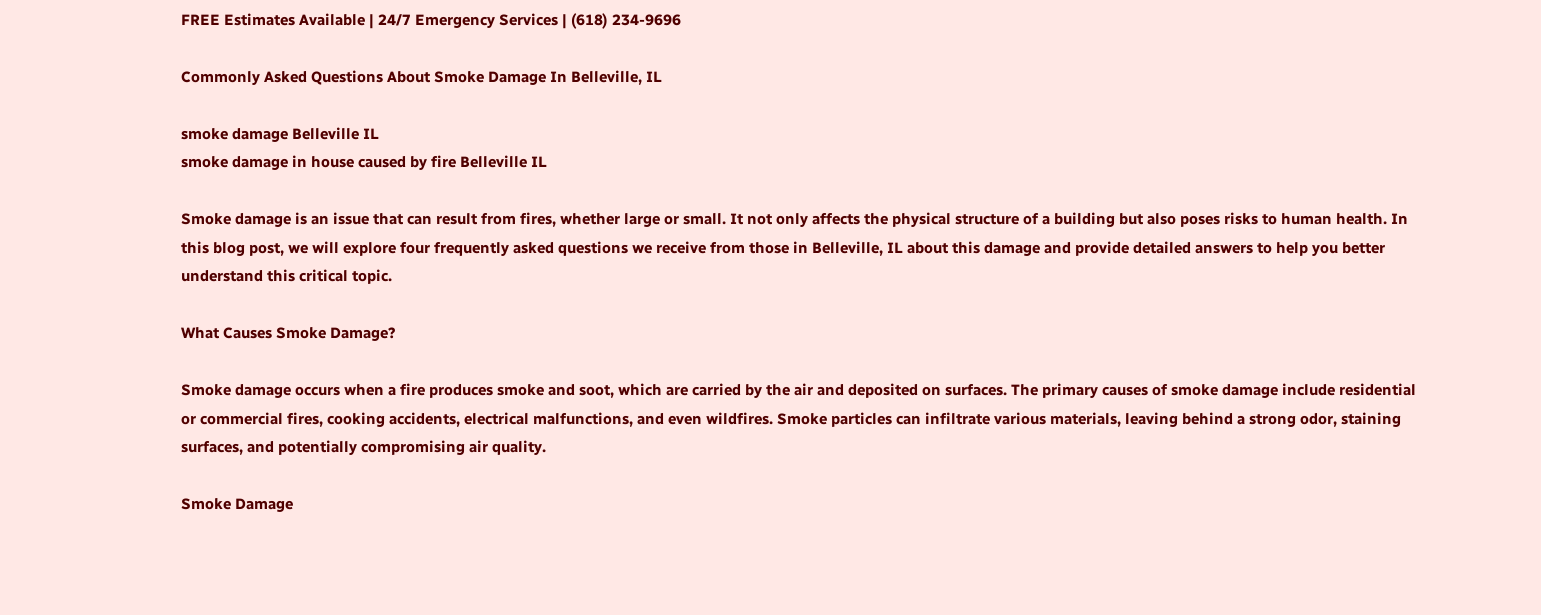FREE Estimates Available | 24/7 Emergency Services | (618) 234-9696

Commonly Asked Questions About Smoke Damage In Belleville, IL

smoke damage Belleville IL
smoke damage in house caused by fire Belleville IL

Smoke damage is an issue that can result from fires, whether large or small. It not only affects the physical structure of a building but also poses risks to human health. In this blog post, we will explore four frequently asked questions we receive from those in Belleville, IL about this damage and provide detailed answers to help you better understand this critical topic.

What Causes Smoke Damage?

Smoke damage occurs when a fire produces smoke and soot, which are carried by the air and deposited on surfaces. The primary causes of smoke damage include residential or commercial fires, cooking accidents, electrical malfunctions, and even wildfires. Smoke particles can infiltrate various materials, leaving behind a strong odor, staining surfaces, and potentially compromising air quality.

Smoke Damage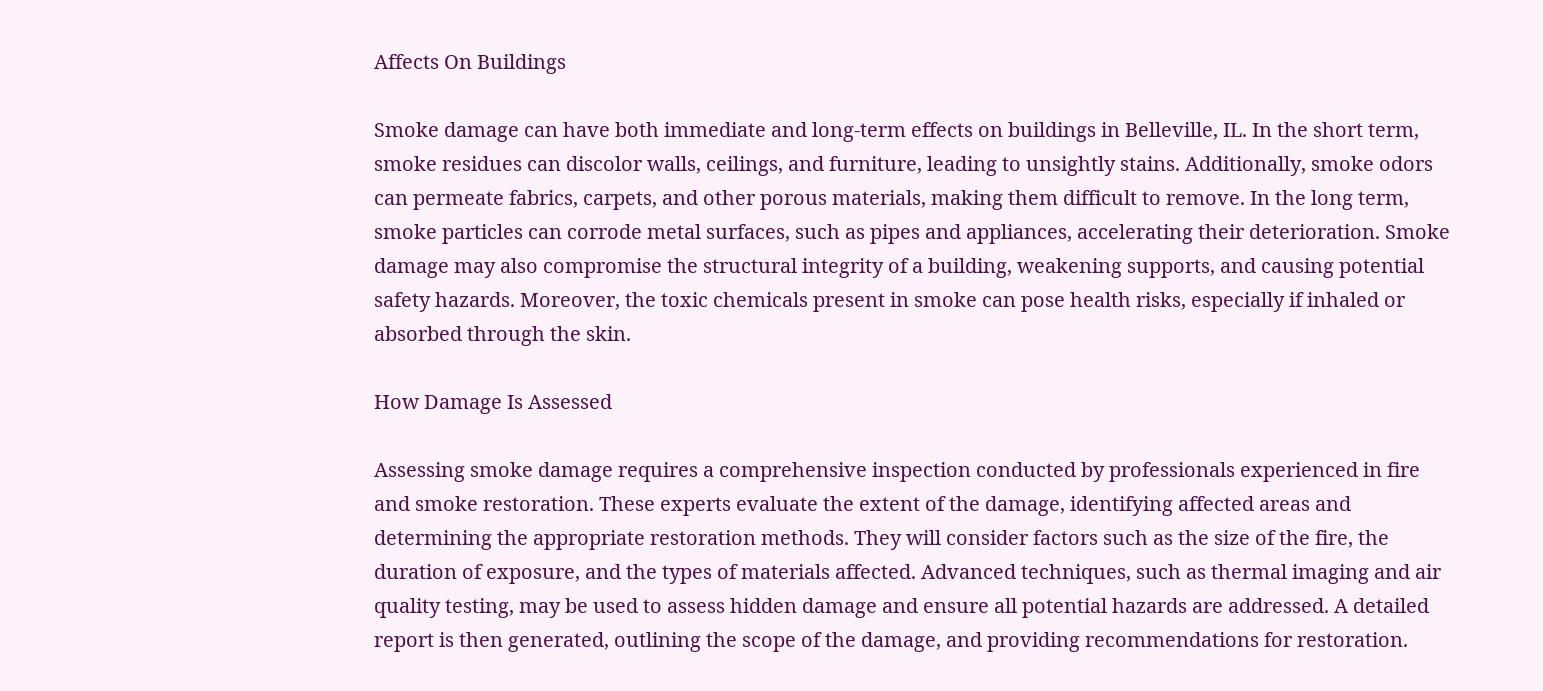Affects On Buildings

Smoke damage can have both immediate and long-term effects on buildings in Belleville, IL. In the short term, smoke residues can discolor walls, ceilings, and furniture, leading to unsightly stains. Additionally, smoke odors can permeate fabrics, carpets, and other porous materials, making them difficult to remove. In the long term, smoke particles can corrode metal surfaces, such as pipes and appliances, accelerating their deterioration. Smoke damage may also compromise the structural integrity of a building, weakening supports, and causing potential safety hazards. Moreover, the toxic chemicals present in smoke can pose health risks, especially if inhaled or absorbed through the skin.

How Damage Is Assessed

Assessing smoke damage requires a comprehensive inspection conducted by professionals experienced in fire and smoke restoration. These experts evaluate the extent of the damage, identifying affected areas and determining the appropriate restoration methods. They will consider factors such as the size of the fire, the duration of exposure, and the types of materials affected. Advanced techniques, such as thermal imaging and air quality testing, may be used to assess hidden damage and ensure all potential hazards are addressed. A detailed report is then generated, outlining the scope of the damage, and providing recommendations for restoration.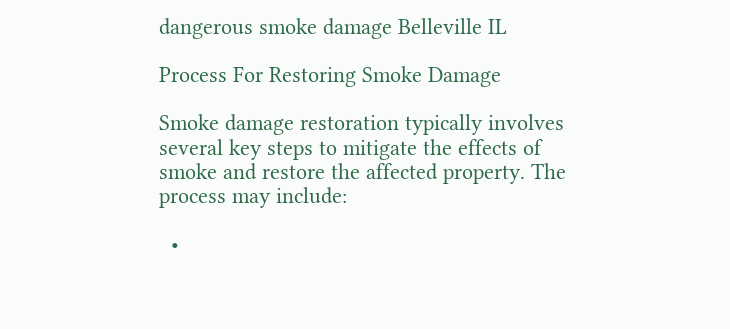dangerous smoke damage Belleville IL

Process For Restoring Smoke Damage

Smoke damage restoration typically involves several key steps to mitigate the effects of smoke and restore the affected property. The process may include:

  •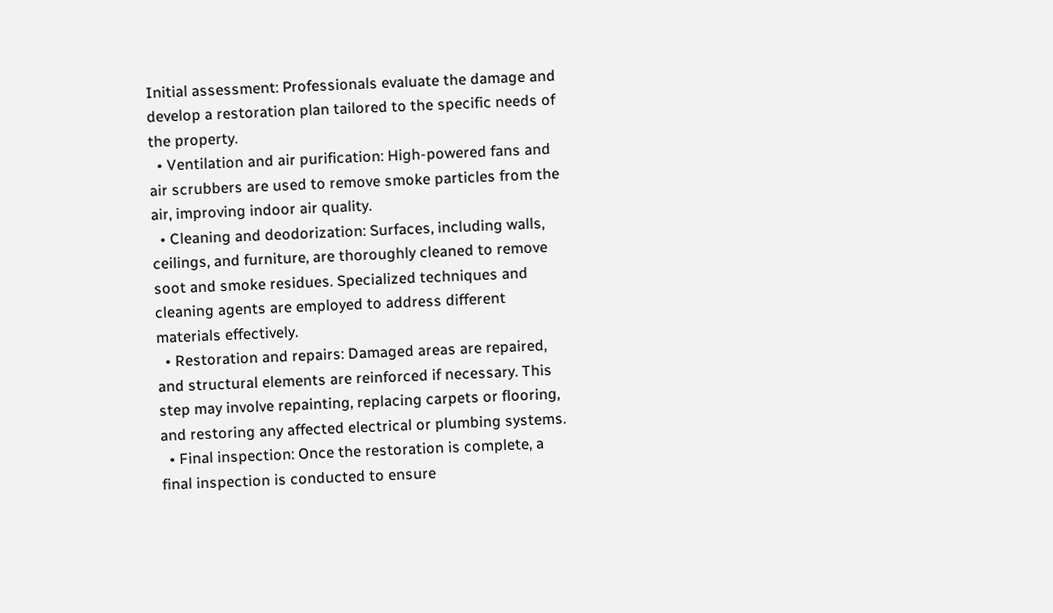Initial assessment: Professionals evaluate the damage and develop a restoration plan tailored to the specific needs of the property.
  • Ventilation and air purification: High-powered fans and air scrubbers are used to remove smoke particles from the air, improving indoor air quality.
  • Cleaning and deodorization: Surfaces, including walls, ceilings, and furniture, are thoroughly cleaned to remove soot and smoke residues. Specialized techniques and cleaning agents are employed to address different materials effectively.
  • Restoration and repairs: Damaged areas are repaired, and structural elements are reinforced if necessary. This step may involve repainting, replacing carpets or flooring, and restoring any affected electrical or plumbing systems.
  • Final inspection: Once the restoration is complete, a final inspection is conducted to ensure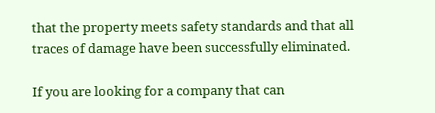that the property meets safety standards and that all traces of damage have been successfully eliminated.

If you are looking for a company that can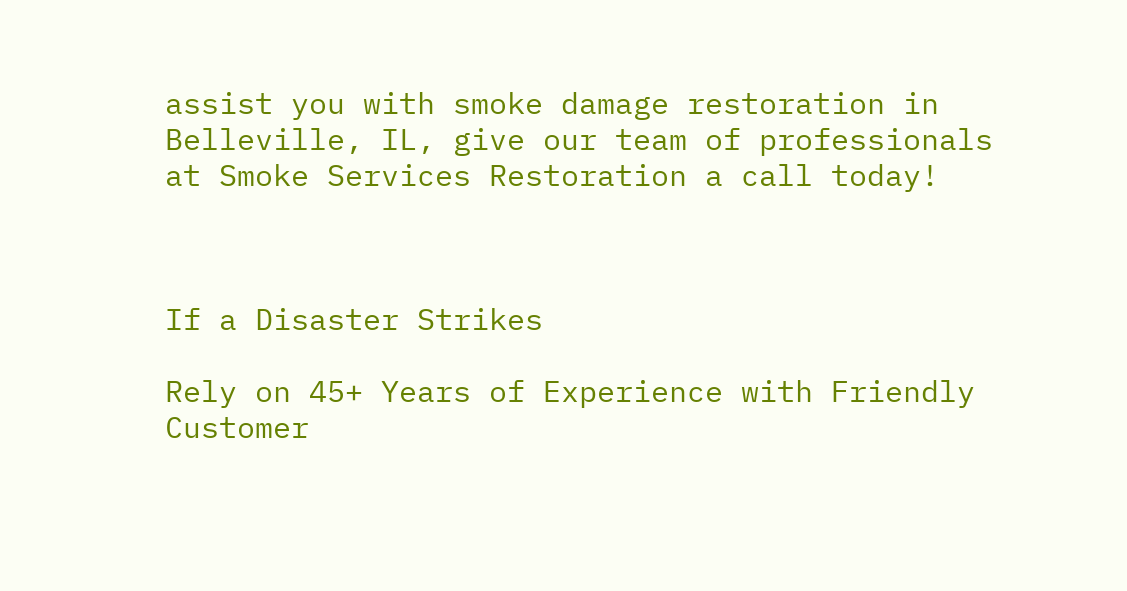assist you with smoke damage restoration in Belleville, IL, give our team of professionals at Smoke Services Restoration a call today!



If a Disaster Strikes

Rely on 45+ Years of Experience with Friendly Customer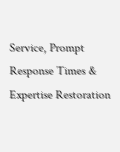Service, Prompt Response Times & Expertise Restoration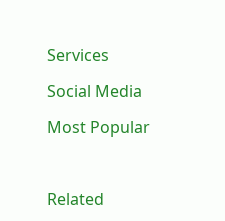Services

Social Media

Most Popular



Related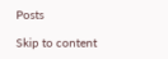Posts

Skip to content